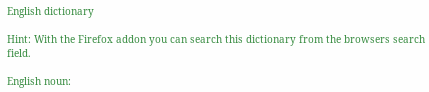English dictionary

Hint: With the Firefox addon you can search this dictionary from the browsers search field.

English noun: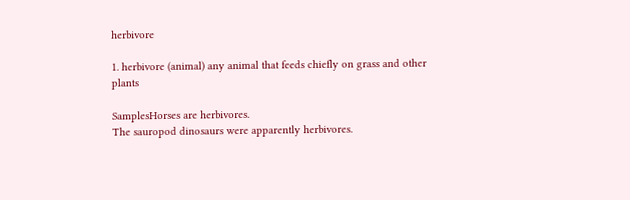herbivore

1. herbivore (animal) any animal that feeds chiefly on grass and other plants

SamplesHorses are herbivores.
The sauropod dinosaurs were apparently herbivores.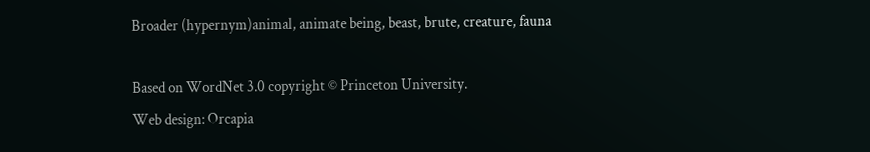Broader (hypernym)animal, animate being, beast, brute, creature, fauna

Based on WordNet 3.0 copyright © Princeton University.
Web design: Orcapia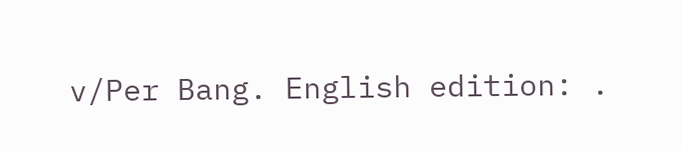v/Per Bang. English edition: .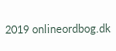2019 onlineordbog.dk